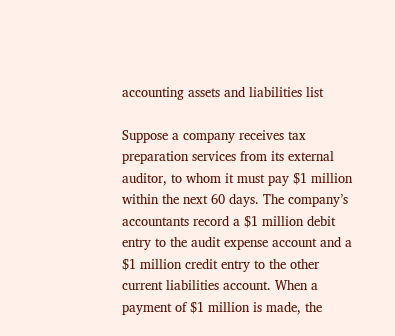accounting assets and liabilities list

Suppose a company receives tax preparation services from its external auditor, to whom it must pay $1 million within the next 60 days. The company’s accountants record a $1 million debit entry to the audit expense account and a $1 million credit entry to the other current liabilities account. When a payment of $1 million is made, the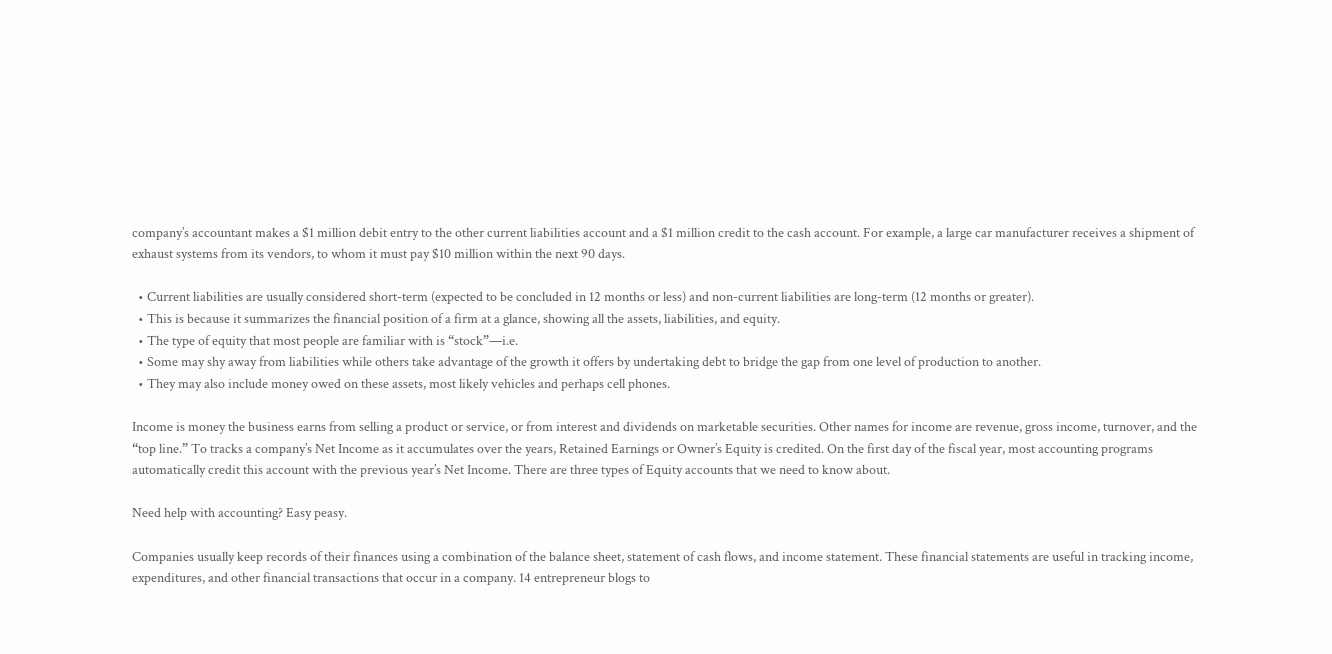company’s accountant makes a $1 million debit entry to the other current liabilities account and a $1 million credit to the cash account. For example, a large car manufacturer receives a shipment of exhaust systems from its vendors, to whom it must pay $10 million within the next 90 days.

  • Current liabilities are usually considered short-term (expected to be concluded in 12 months or less) and non-current liabilities are long-term (12 months or greater).
  • This is because it summarizes the financial position of a firm at a glance, showing all the assets, liabilities, and equity.
  • The type of equity that most people are familiar with is “stock”—i.e.
  • Some may shy away from liabilities while others take advantage of the growth it offers by undertaking debt to bridge the gap from one level of production to another.
  • They may also include money owed on these assets, most likely vehicles and perhaps cell phones.

Income is money the business earns from selling a product or service, or from interest and dividends on marketable securities. Other names for income are revenue, gross income, turnover, and the “top line.” To tracks a company’s Net Income as it accumulates over the years, Retained Earnings or Owner’s Equity is credited. On the first day of the fiscal year, most accounting programs automatically credit this account with the previous year’s Net Income. There are three types of Equity accounts that we need to know about.

Need help with accounting? Easy peasy.

Companies usually keep records of their finances using a combination of the balance sheet, statement of cash flows, and income statement. These financial statements are useful in tracking income, expenditures, and other financial transactions that occur in a company. 14 entrepreneur blogs to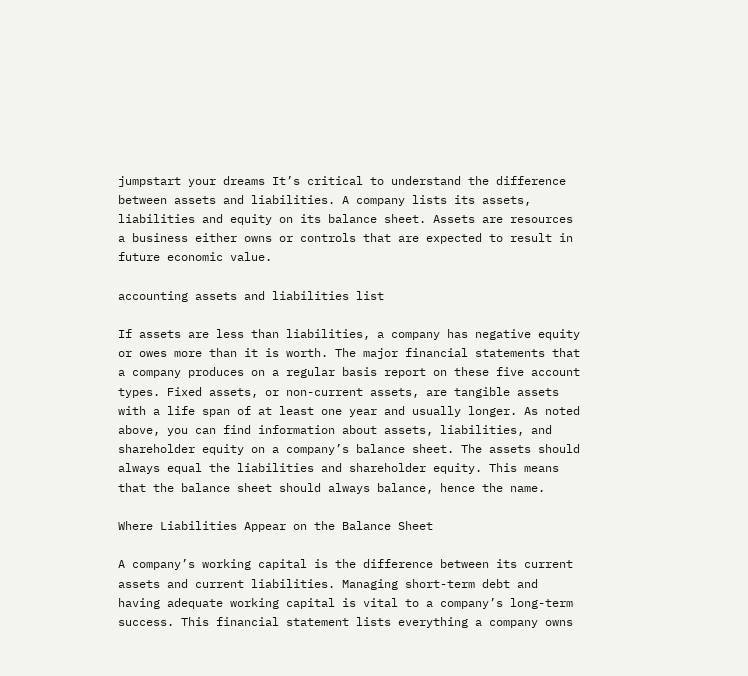jumpstart your dreams It’s critical to understand the difference between assets and liabilities. A company lists its assets, liabilities and equity on its balance sheet. Assets are resources a business either owns or controls that are expected to result in future economic value.

accounting assets and liabilities list

If assets are less than liabilities, a company has negative equity or owes more than it is worth. The major financial statements that a company produces on a regular basis report on these five account types. Fixed assets, or non-current assets, are tangible assets with a life span of at least one year and usually longer. As noted above, you can find information about assets, liabilities, and shareholder equity on a company’s balance sheet. The assets should always equal the liabilities and shareholder equity. This means that the balance sheet should always balance, hence the name.

Where Liabilities Appear on the Balance Sheet

A company’s working capital is the difference between its current assets and current liabilities. Managing short-term debt and having adequate working capital is vital to a company’s long-term success. This financial statement lists everything a company owns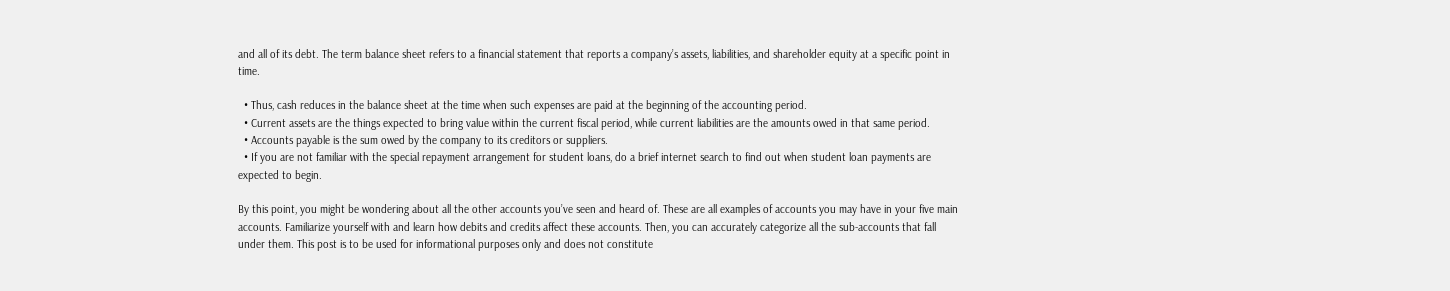and all of its debt. The term balance sheet refers to a financial statement that reports a company’s assets, liabilities, and shareholder equity at a specific point in time.

  • Thus, cash reduces in the balance sheet at the time when such expenses are paid at the beginning of the accounting period.
  • Current assets are the things expected to bring value within the current fiscal period, while current liabilities are the amounts owed in that same period.
  • Accounts payable is the sum owed by the company to its creditors or suppliers.
  • If you are not familiar with the special repayment arrangement for student loans, do a brief internet search to find out when student loan payments are expected to begin.

By this point, you might be wondering about all the other accounts you’ve seen and heard of. These are all examples of accounts you may have in your five main accounts. Familiarize yourself with and learn how debits and credits affect these accounts. Then, you can accurately categorize all the sub-accounts that fall under them. This post is to be used for informational purposes only and does not constitute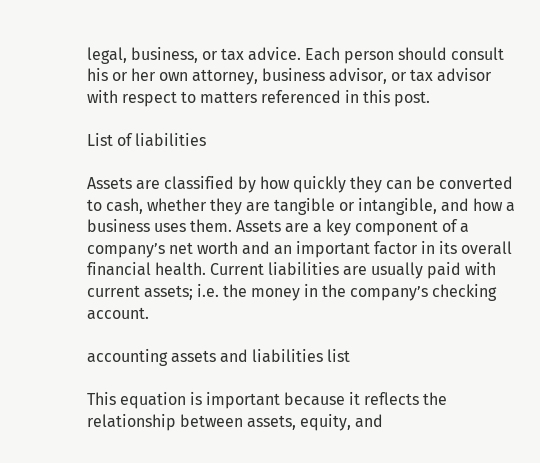legal, business, or tax advice. Each person should consult his or her own attorney, business advisor, or tax advisor with respect to matters referenced in this post.

List of liabilities

Assets are classified by how quickly they can be converted to cash, whether they are tangible or intangible, and how a business uses them. Assets are a key component of a company’s net worth and an important factor in its overall financial health. Current liabilities are usually paid with current assets; i.e. the money in the company’s checking account.

accounting assets and liabilities list

This equation is important because it reflects the relationship between assets, equity, and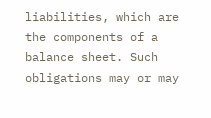liabilities, which are the components of a balance sheet. Such obligations may or may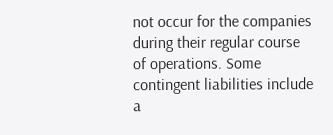not occur for the companies during their regular course of operations. Some contingent liabilities include a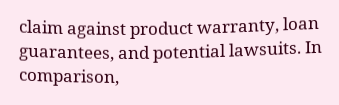claim against product warranty, loan guarantees, and potential lawsuits. In comparison,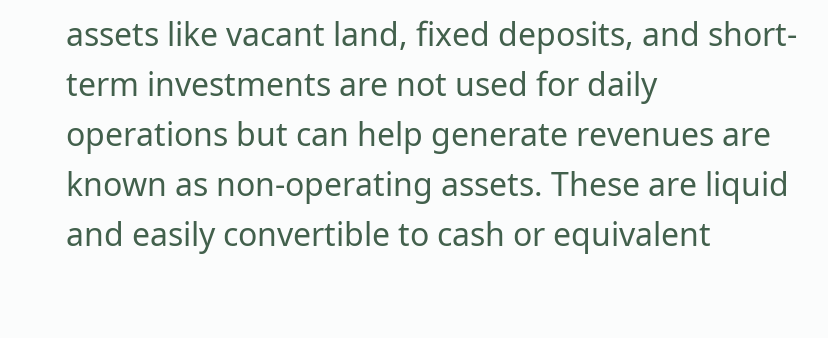assets like vacant land, fixed deposits, and short-term investments are not used for daily operations but can help generate revenues are known as non-operating assets. These are liquid and easily convertible to cash or equivalent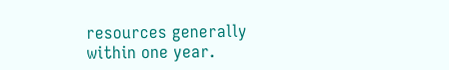resources generally within one year.